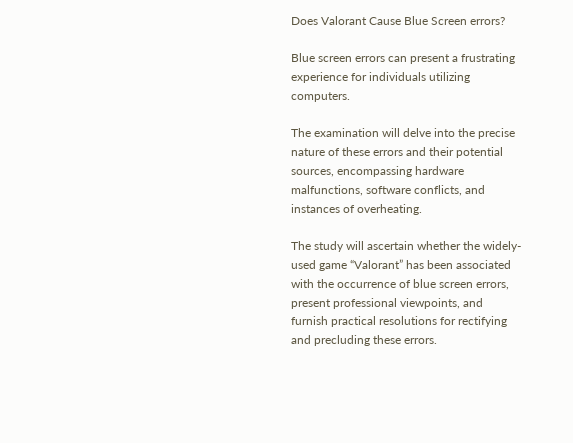Does Valorant Cause Blue Screen errors?

Blue screen errors can present a frustrating experience for individuals utilizing computers.

The examination will delve into the precise nature of these errors and their potential sources, encompassing hardware malfunctions, software conflicts, and instances of overheating.

The study will ascertain whether the widely-used game “Valorant” has been associated with the occurrence of blue screen errors, present professional viewpoints, and furnish practical resolutions for rectifying and precluding these errors.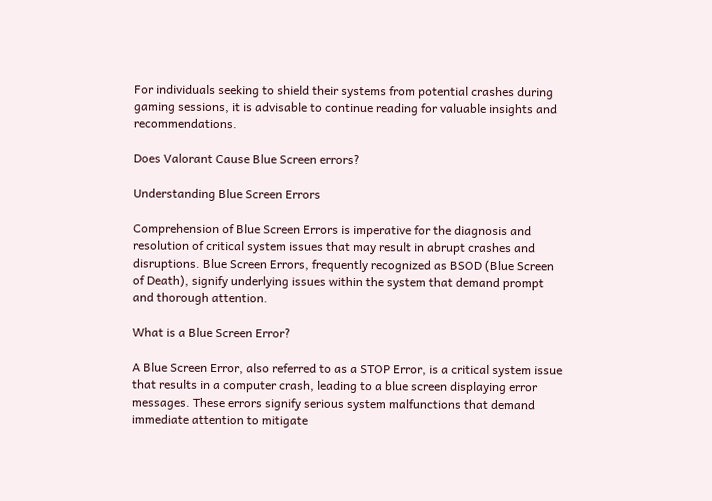For individuals seeking to shield their systems from potential crashes during gaming sessions, it is advisable to continue reading for valuable insights and recommendations.

Does Valorant Cause Blue Screen errors?

Understanding Blue Screen Errors

Comprehension of Blue Screen Errors is imperative for the diagnosis and resolution of critical system issues that may result in abrupt crashes and disruptions. Blue Screen Errors, frequently recognized as BSOD (Blue Screen of Death), signify underlying issues within the system that demand prompt and thorough attention.

What is a Blue Screen Error?

A Blue Screen Error, also referred to as a STOP Error, is a critical system issue that results in a computer crash, leading to a blue screen displaying error messages. These errors signify serious system malfunctions that demand immediate attention to mitigate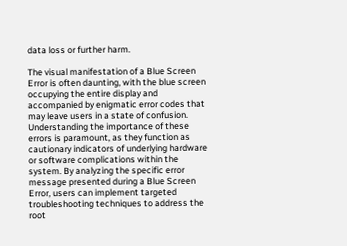data loss or further harm.

The visual manifestation of a Blue Screen Error is often daunting, with the blue screen occupying the entire display and accompanied by enigmatic error codes that may leave users in a state of confusion. Understanding the importance of these errors is paramount, as they function as cautionary indicators of underlying hardware or software complications within the system. By analyzing the specific error message presented during a Blue Screen Error, users can implement targeted troubleshooting techniques to address the root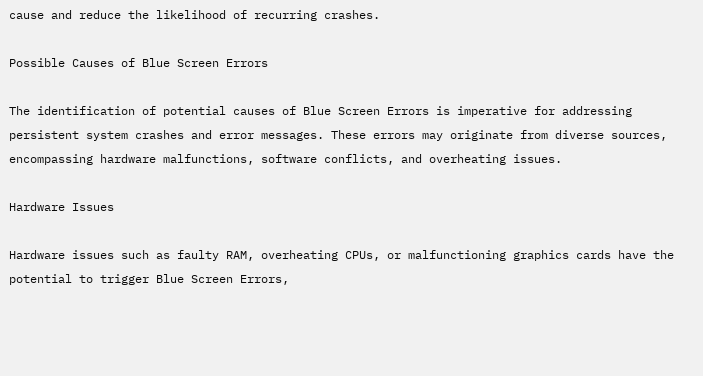cause and reduce the likelihood of recurring crashes.

Possible Causes of Blue Screen Errors

The identification of potential causes of Blue Screen Errors is imperative for addressing persistent system crashes and error messages. These errors may originate from diverse sources, encompassing hardware malfunctions, software conflicts, and overheating issues.

Hardware Issues

Hardware issues such as faulty RAM, overheating CPUs, or malfunctioning graphics cards have the potential to trigger Blue Screen Errors,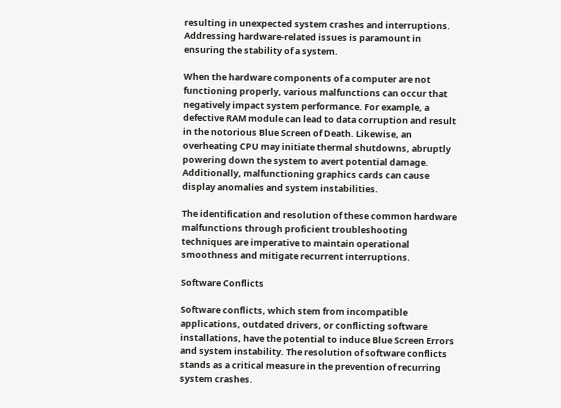resulting in unexpected system crashes and interruptions. Addressing hardware-related issues is paramount in ensuring the stability of a system.

When the hardware components of a computer are not functioning properly, various malfunctions can occur that negatively impact system performance. For example, a defective RAM module can lead to data corruption and result in the notorious Blue Screen of Death. Likewise, an overheating CPU may initiate thermal shutdowns, abruptly powering down the system to avert potential damage. Additionally, malfunctioning graphics cards can cause display anomalies and system instabilities.

The identification and resolution of these common hardware malfunctions through proficient troubleshooting techniques are imperative to maintain operational smoothness and mitigate recurrent interruptions.

Software Conflicts

Software conflicts, which stem from incompatible applications, outdated drivers, or conflicting software installations, have the potential to induce Blue Screen Errors and system instability. The resolution of software conflicts stands as a critical measure in the prevention of recurring system crashes.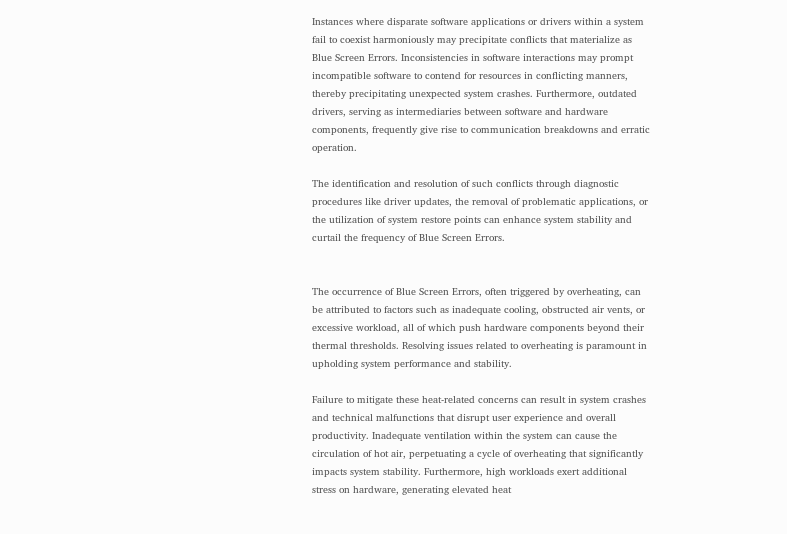Instances where disparate software applications or drivers within a system fail to coexist harmoniously may precipitate conflicts that materialize as Blue Screen Errors. Inconsistencies in software interactions may prompt incompatible software to contend for resources in conflicting manners, thereby precipitating unexpected system crashes. Furthermore, outdated drivers, serving as intermediaries between software and hardware components, frequently give rise to communication breakdowns and erratic operation.

The identification and resolution of such conflicts through diagnostic procedures like driver updates, the removal of problematic applications, or the utilization of system restore points can enhance system stability and curtail the frequency of Blue Screen Errors.


The occurrence of Blue Screen Errors, often triggered by overheating, can be attributed to factors such as inadequate cooling, obstructed air vents, or excessive workload, all of which push hardware components beyond their thermal thresholds. Resolving issues related to overheating is paramount in upholding system performance and stability.

Failure to mitigate these heat-related concerns can result in system crashes and technical malfunctions that disrupt user experience and overall productivity. Inadequate ventilation within the system can cause the circulation of hot air, perpetuating a cycle of overheating that significantly impacts system stability. Furthermore, high workloads exert additional stress on hardware, generating elevated heat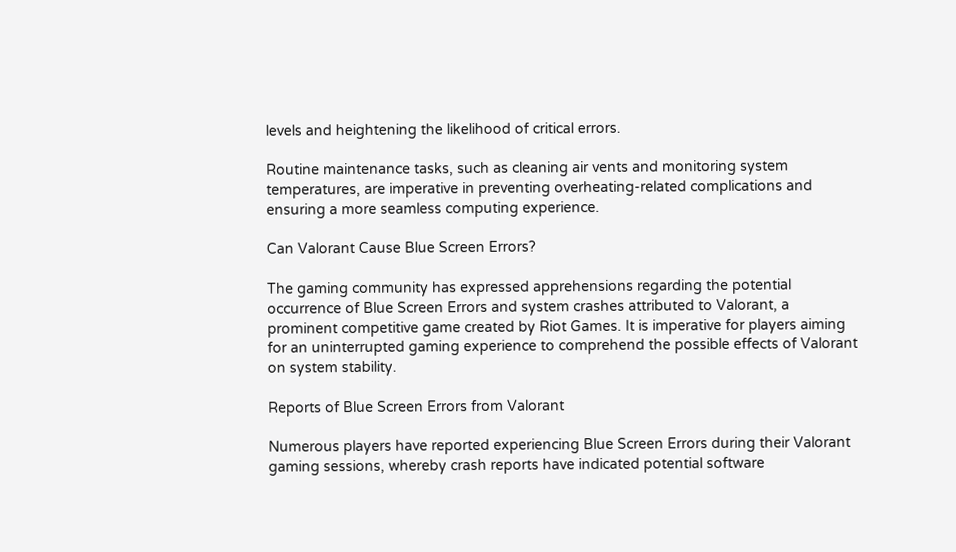levels and heightening the likelihood of critical errors.

Routine maintenance tasks, such as cleaning air vents and monitoring system temperatures, are imperative in preventing overheating-related complications and ensuring a more seamless computing experience.

Can Valorant Cause Blue Screen Errors?

The gaming community has expressed apprehensions regarding the potential occurrence of Blue Screen Errors and system crashes attributed to Valorant, a prominent competitive game created by Riot Games. It is imperative for players aiming for an uninterrupted gaming experience to comprehend the possible effects of Valorant on system stability.

Reports of Blue Screen Errors from Valorant

Numerous players have reported experiencing Blue Screen Errors during their Valorant gaming sessions, whereby crash reports have indicated potential software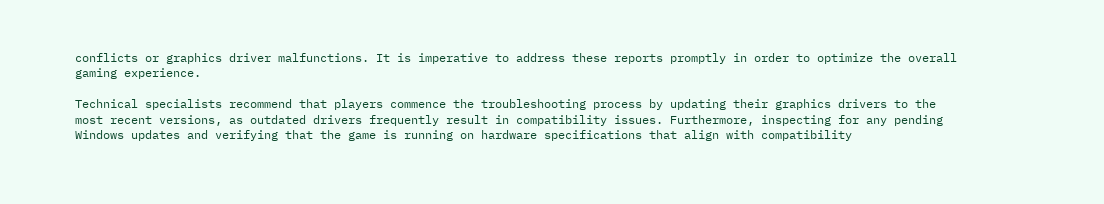conflicts or graphics driver malfunctions. It is imperative to address these reports promptly in order to optimize the overall gaming experience.

Technical specialists recommend that players commence the troubleshooting process by updating their graphics drivers to the most recent versions, as outdated drivers frequently result in compatibility issues. Furthermore, inspecting for any pending Windows updates and verifying that the game is running on hardware specifications that align with compatibility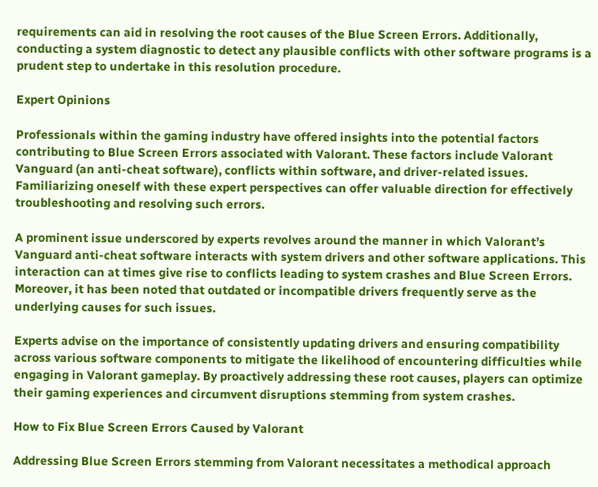requirements can aid in resolving the root causes of the Blue Screen Errors. Additionally, conducting a system diagnostic to detect any plausible conflicts with other software programs is a prudent step to undertake in this resolution procedure.

Expert Opinions

Professionals within the gaming industry have offered insights into the potential factors contributing to Blue Screen Errors associated with Valorant. These factors include Valorant Vanguard (an anti-cheat software), conflicts within software, and driver-related issues. Familiarizing oneself with these expert perspectives can offer valuable direction for effectively troubleshooting and resolving such errors.

A prominent issue underscored by experts revolves around the manner in which Valorant’s Vanguard anti-cheat software interacts with system drivers and other software applications. This interaction can at times give rise to conflicts leading to system crashes and Blue Screen Errors. Moreover, it has been noted that outdated or incompatible drivers frequently serve as the underlying causes for such issues.

Experts advise on the importance of consistently updating drivers and ensuring compatibility across various software components to mitigate the likelihood of encountering difficulties while engaging in Valorant gameplay. By proactively addressing these root causes, players can optimize their gaming experiences and circumvent disruptions stemming from system crashes.

How to Fix Blue Screen Errors Caused by Valorant

Addressing Blue Screen Errors stemming from Valorant necessitates a methodical approach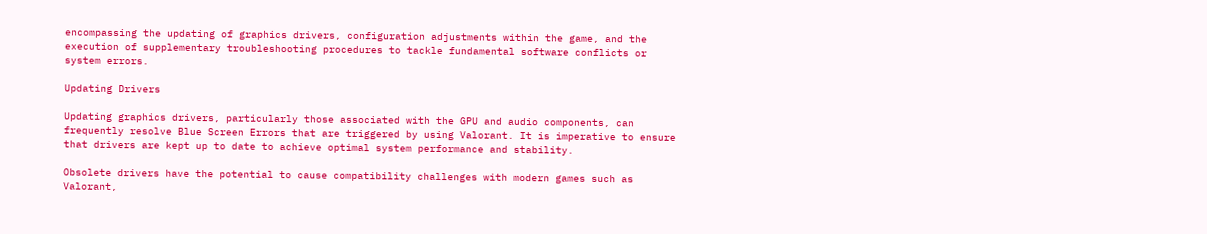encompassing the updating of graphics drivers, configuration adjustments within the game, and the execution of supplementary troubleshooting procedures to tackle fundamental software conflicts or system errors.

Updating Drivers

Updating graphics drivers, particularly those associated with the GPU and audio components, can frequently resolve Blue Screen Errors that are triggered by using Valorant. It is imperative to ensure that drivers are kept up to date to achieve optimal system performance and stability.

Obsolete drivers have the potential to cause compatibility challenges with modern games such as Valorant,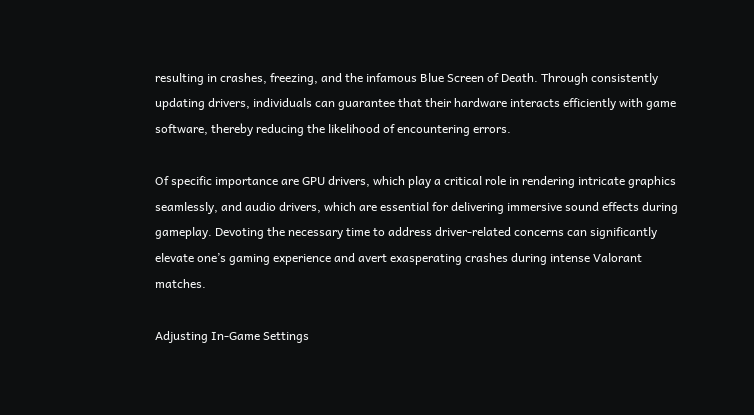resulting in crashes, freezing, and the infamous Blue Screen of Death. Through consistently updating drivers, individuals can guarantee that their hardware interacts efficiently with game software, thereby reducing the likelihood of encountering errors.

Of specific importance are GPU drivers, which play a critical role in rendering intricate graphics seamlessly, and audio drivers, which are essential for delivering immersive sound effects during gameplay. Devoting the necessary time to address driver-related concerns can significantly elevate one’s gaming experience and avert exasperating crashes during intense Valorant matches.

Adjusting In-Game Settings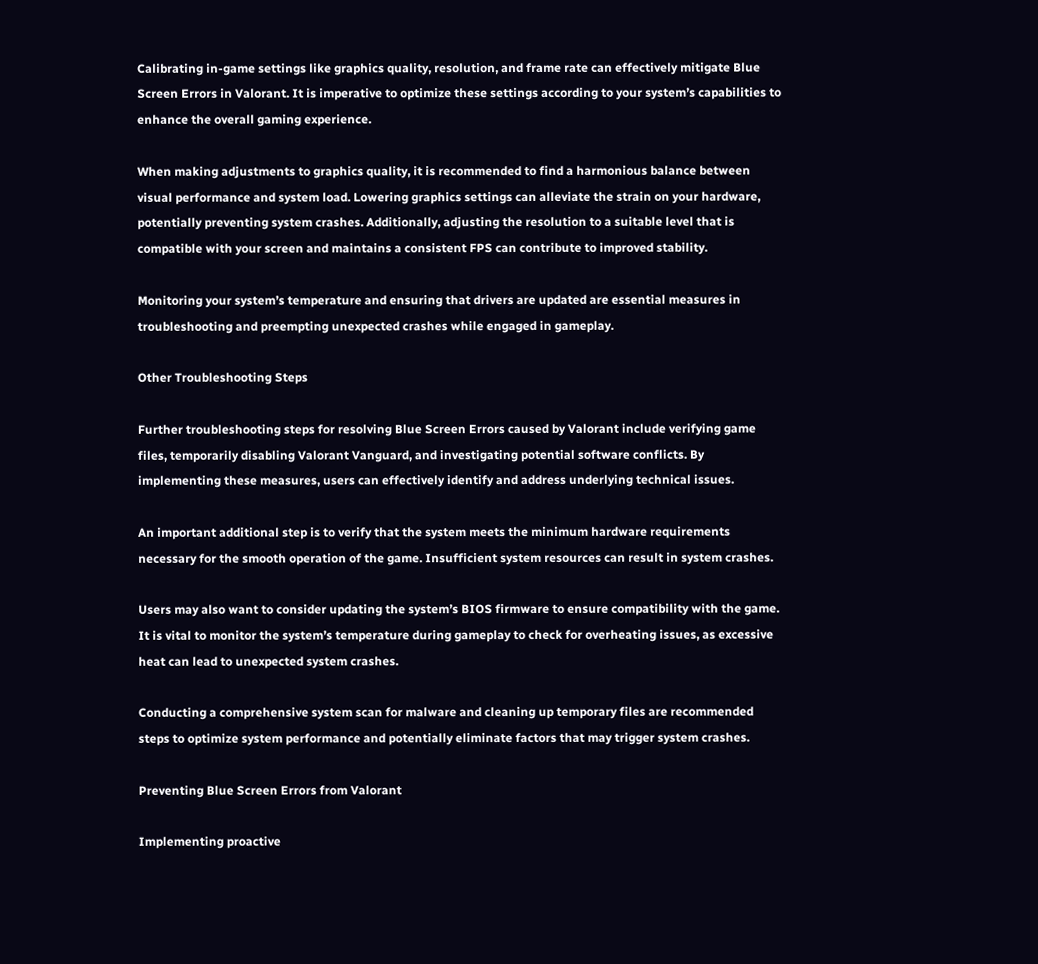Calibrating in-game settings like graphics quality, resolution, and frame rate can effectively mitigate Blue Screen Errors in Valorant. It is imperative to optimize these settings according to your system’s capabilities to enhance the overall gaming experience.

When making adjustments to graphics quality, it is recommended to find a harmonious balance between visual performance and system load. Lowering graphics settings can alleviate the strain on your hardware, potentially preventing system crashes. Additionally, adjusting the resolution to a suitable level that is compatible with your screen and maintains a consistent FPS can contribute to improved stability.

Monitoring your system’s temperature and ensuring that drivers are updated are essential measures in troubleshooting and preempting unexpected crashes while engaged in gameplay.

Other Troubleshooting Steps

Further troubleshooting steps for resolving Blue Screen Errors caused by Valorant include verifying game files, temporarily disabling Valorant Vanguard, and investigating potential software conflicts. By implementing these measures, users can effectively identify and address underlying technical issues.

An important additional step is to verify that the system meets the minimum hardware requirements necessary for the smooth operation of the game. Insufficient system resources can result in system crashes.

Users may also want to consider updating the system’s BIOS firmware to ensure compatibility with the game. It is vital to monitor the system’s temperature during gameplay to check for overheating issues, as excessive heat can lead to unexpected system crashes.

Conducting a comprehensive system scan for malware and cleaning up temporary files are recommended steps to optimize system performance and potentially eliminate factors that may trigger system crashes.

Preventing Blue Screen Errors from Valorant

Implementing proactive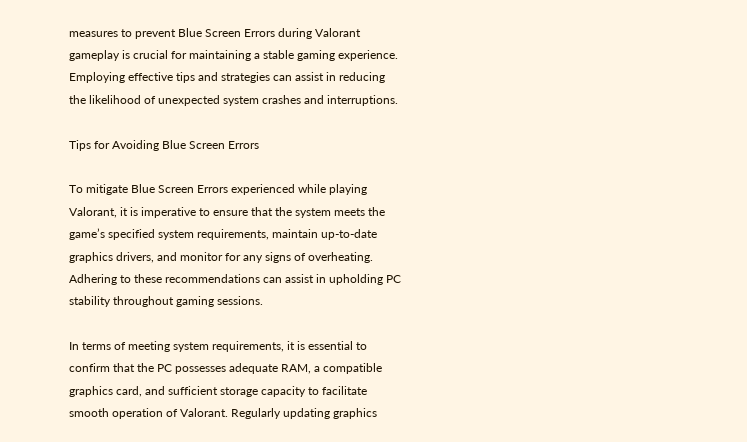measures to prevent Blue Screen Errors during Valorant gameplay is crucial for maintaining a stable gaming experience. Employing effective tips and strategies can assist in reducing the likelihood of unexpected system crashes and interruptions.

Tips for Avoiding Blue Screen Errors

To mitigate Blue Screen Errors experienced while playing Valorant, it is imperative to ensure that the system meets the game’s specified system requirements, maintain up-to-date graphics drivers, and monitor for any signs of overheating. Adhering to these recommendations can assist in upholding PC stability throughout gaming sessions.

In terms of meeting system requirements, it is essential to confirm that the PC possesses adequate RAM, a compatible graphics card, and sufficient storage capacity to facilitate smooth operation of Valorant. Regularly updating graphics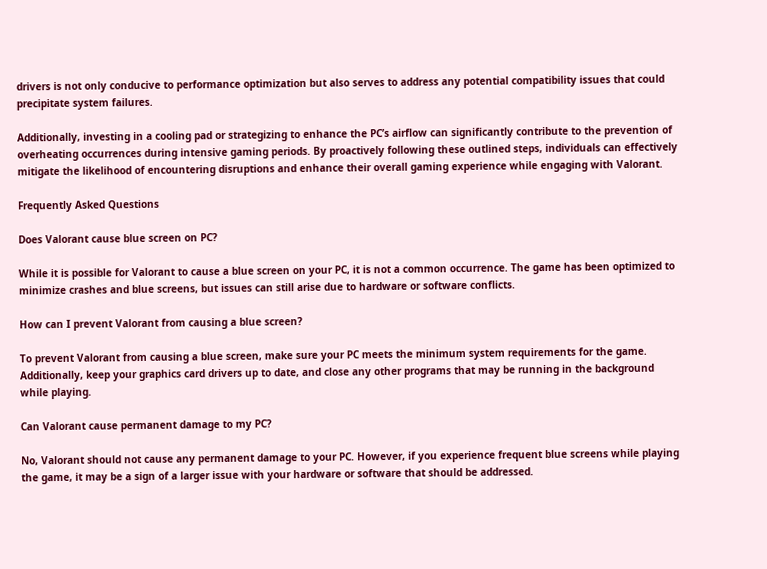drivers is not only conducive to performance optimization but also serves to address any potential compatibility issues that could precipitate system failures.

Additionally, investing in a cooling pad or strategizing to enhance the PC’s airflow can significantly contribute to the prevention of overheating occurrences during intensive gaming periods. By proactively following these outlined steps, individuals can effectively mitigate the likelihood of encountering disruptions and enhance their overall gaming experience while engaging with Valorant.

Frequently Asked Questions

Does Valorant cause blue screen on PC?

While it is possible for Valorant to cause a blue screen on your PC, it is not a common occurrence. The game has been optimized to minimize crashes and blue screens, but issues can still arise due to hardware or software conflicts.

How can I prevent Valorant from causing a blue screen?

To prevent Valorant from causing a blue screen, make sure your PC meets the minimum system requirements for the game. Additionally, keep your graphics card drivers up to date, and close any other programs that may be running in the background while playing.

Can Valorant cause permanent damage to my PC?

No, Valorant should not cause any permanent damage to your PC. However, if you experience frequent blue screens while playing the game, it may be a sign of a larger issue with your hardware or software that should be addressed.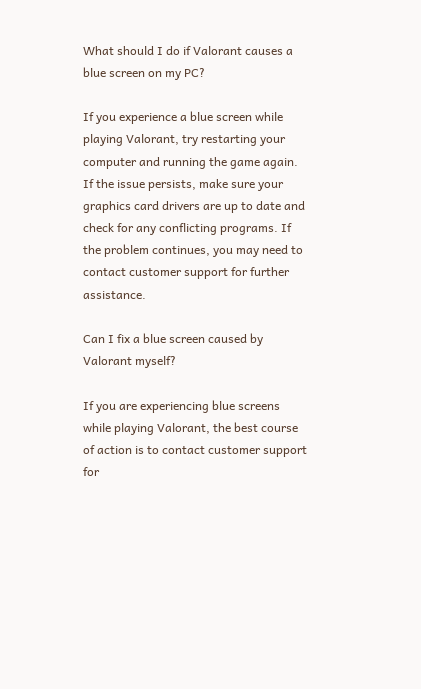What should I do if Valorant causes a blue screen on my PC?

If you experience a blue screen while playing Valorant, try restarting your computer and running the game again. If the issue persists, make sure your graphics card drivers are up to date and check for any conflicting programs. If the problem continues, you may need to contact customer support for further assistance.

Can I fix a blue screen caused by Valorant myself?

If you are experiencing blue screens while playing Valorant, the best course of action is to contact customer support for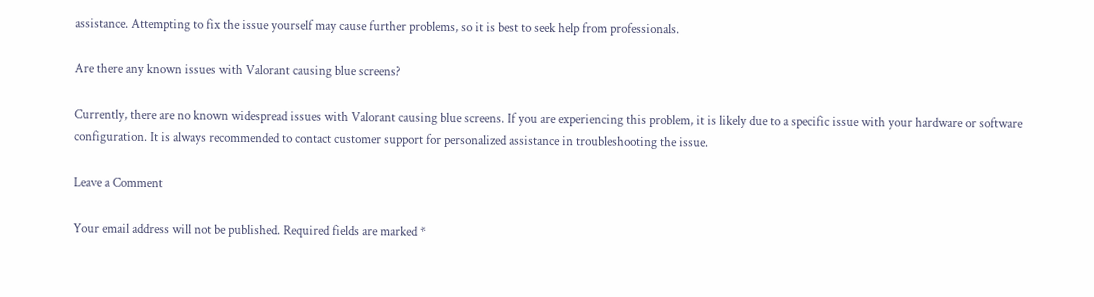assistance. Attempting to fix the issue yourself may cause further problems, so it is best to seek help from professionals.

Are there any known issues with Valorant causing blue screens?

Currently, there are no known widespread issues with Valorant causing blue screens. If you are experiencing this problem, it is likely due to a specific issue with your hardware or software configuration. It is always recommended to contact customer support for personalized assistance in troubleshooting the issue.

Leave a Comment

Your email address will not be published. Required fields are marked *